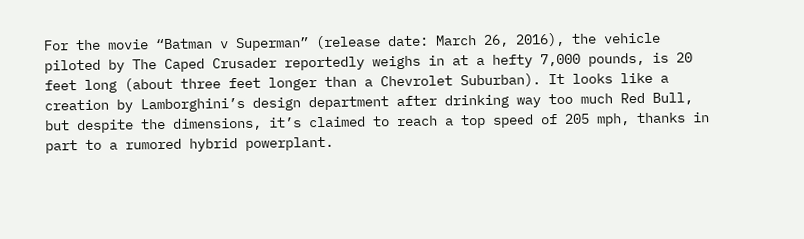For the movie “Batman v Superman” (release date: March 26, 2016), the vehicle piloted by The Caped Crusader reportedly weighs in at a hefty 7,000 pounds, is 20 feet long (about three feet longer than a Chevrolet Suburban). It looks like a creation by Lamborghini’s design department after drinking way too much Red Bull, but despite the dimensions, it’s claimed to reach a top speed of 205 mph, thanks in part to a rumored hybrid powerplant.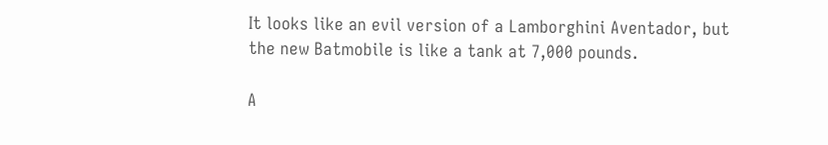It looks like an evil version of a Lamborghini Aventador, but the new Batmobile is like a tank at 7,000 pounds.

A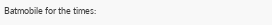Batmobile for the times: